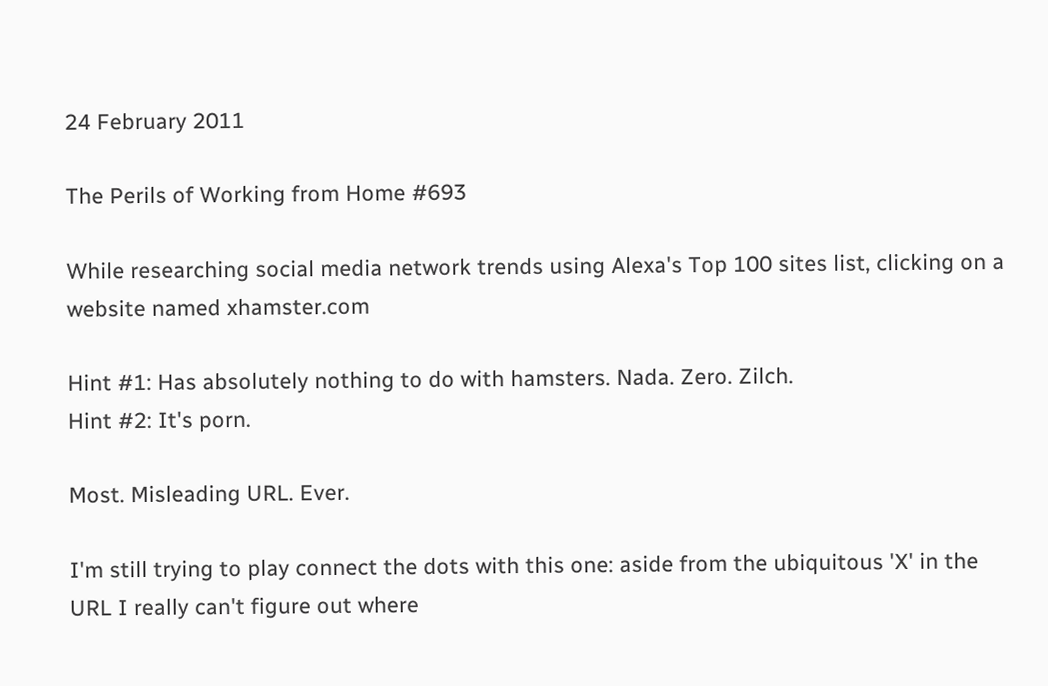24 February 2011

The Perils of Working from Home #693

While researching social media network trends using Alexa's Top 100 sites list, clicking on a website named xhamster.com

Hint #1: Has absolutely nothing to do with hamsters. Nada. Zero. Zilch.
Hint #2: It's porn.

Most. Misleading URL. Ever.

I'm still trying to play connect the dots with this one: aside from the ubiquitous 'X' in the URL I really can't figure out where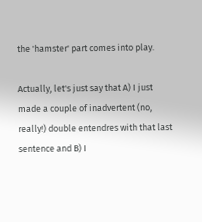the 'hamster' part comes into play.

Actually, let's just say that A) I just made a couple of inadvertent (no, really!) double entendres with that last sentence and B) I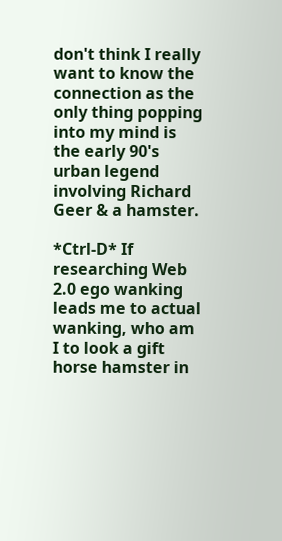don't think I really want to know the connection as the only thing popping into my mind is the early 90's urban legend involving Richard Geer & a hamster.

*Ctrl-D* If researching Web 2.0 ego wanking leads me to actual wanking, who am I to look a gift horse hamster in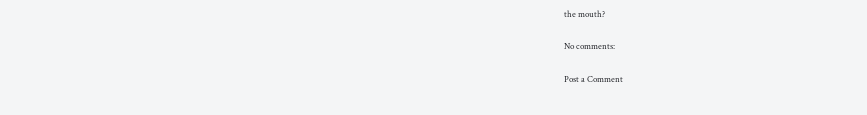the mouth?

No comments:

Post a Comment